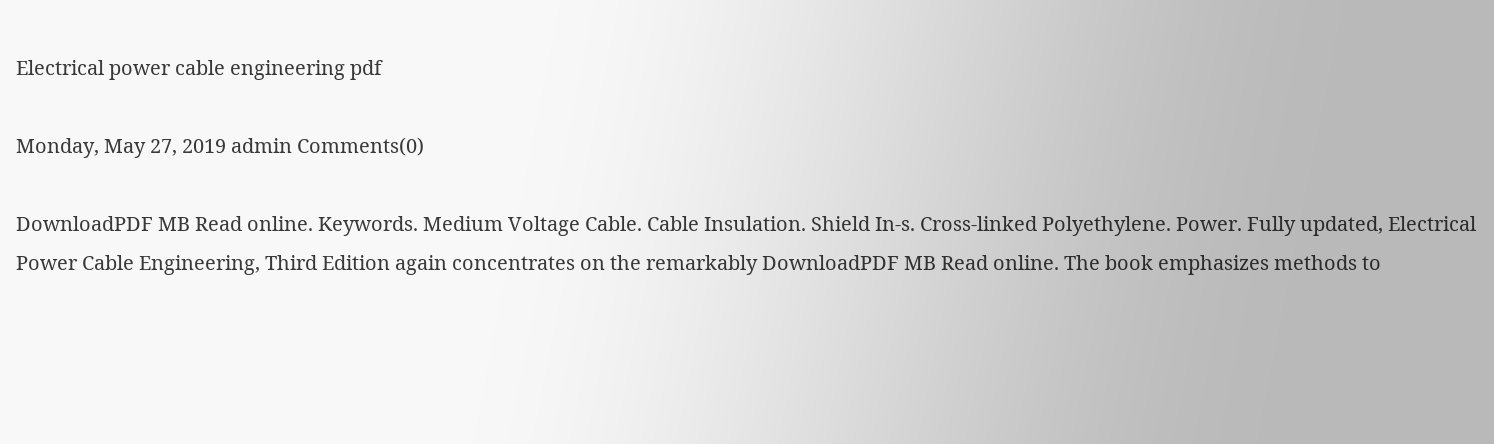Electrical power cable engineering pdf

Monday, May 27, 2019 admin Comments(0)

DownloadPDF MB Read online. Keywords. Medium Voltage Cable. Cable Insulation. Shield In-s. Cross-linked Polyethylene. Power. Fully updated, Electrical Power Cable Engineering, Third Edition again concentrates on the remarkably DownloadPDF MB Read online. The book emphasizes methods to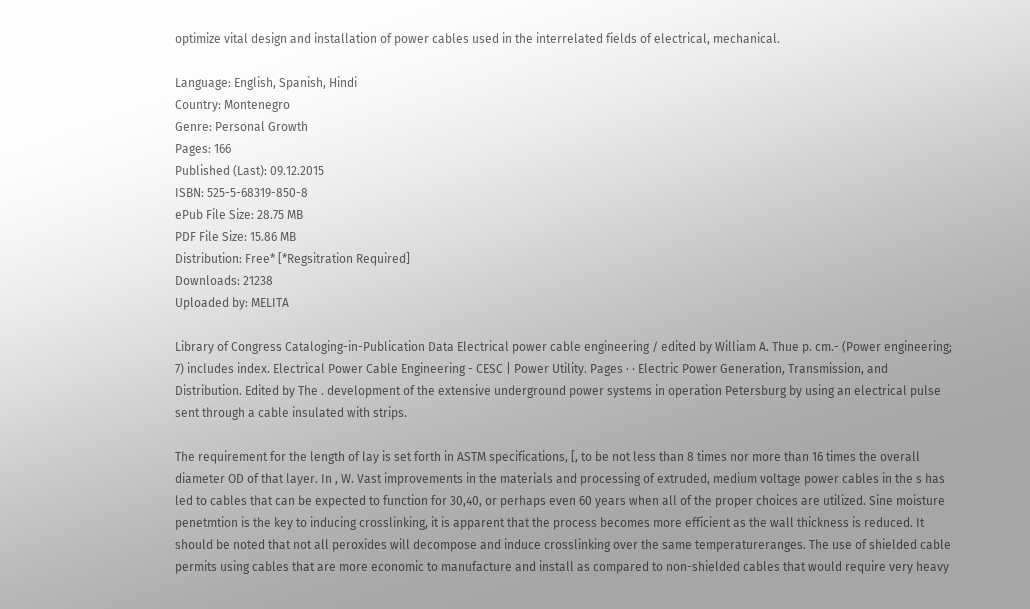optimize vital design and installation of power cables used in the interrelated fields of electrical, mechanical.

Language: English, Spanish, Hindi
Country: Montenegro
Genre: Personal Growth
Pages: 166
Published (Last): 09.12.2015
ISBN: 525-5-68319-850-8
ePub File Size: 28.75 MB
PDF File Size: 15.86 MB
Distribution: Free* [*Regsitration Required]
Downloads: 21238
Uploaded by: MELITA

Library of Congress Cataloging-in-Publication Data Electrical power cable engineering / edited by William A. Thue p. cm.- (Power engineering; 7) includes index. Electrical Power Cable Engineering - CESC | Power Utility. Pages · · Electric Power Generation, Transmission, and Distribution. Edited by The . development of the extensive underground power systems in operation Petersburg by using an electrical pulse sent through a cable insulated with strips.

The requirement for the length of lay is set forth in ASTM specifications, [, to be not less than 8 times nor more than 16 times the overall diameter OD of that layer. In , W. Vast improvements in the materials and processing of extruded, medium voltage power cables in the s has led to cables that can be expected to function for 30,40, or perhaps even 60 years when all of the proper choices are utilized. Sine moisture penetmtion is the key to inducing crosslinking, it is apparent that the process becomes more efficient as the wall thickness is reduced. It should be noted that not all peroxides will decompose and induce crosslinking over the same temperatureranges. The use of shielded cable permits using cables that are more economic to manufacture and install as compared to non-shielded cables that would require very heavy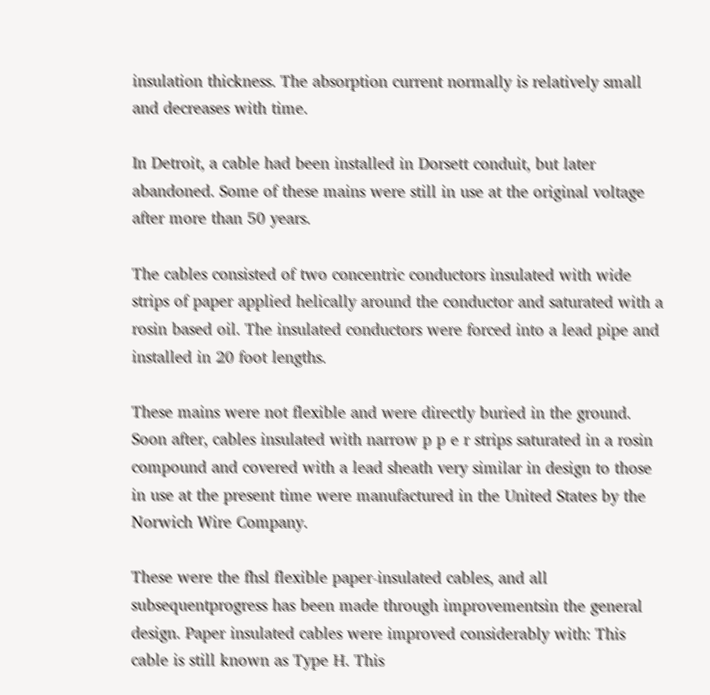insulation thickness. The absorption current normally is relatively small and decreases with time.

In Detroit, a cable had been installed in Dorsett conduit, but later abandoned. Some of these mains were still in use at the original voltage after more than 50 years.

The cables consisted of two concentric conductors insulated with wide strips of paper applied helically around the conductor and saturated with a rosin based oil. The insulated conductors were forced into a lead pipe and installed in 20 foot lengths.

These mains were not flexible and were directly buried in the ground. Soon after, cables insulated with narrow p p e r strips saturated in a rosin compound and covered with a lead sheath very similar in design to those in use at the present time were manufactured in the United States by the Norwich Wire Company.

These were the fhsl flexible paper-insulated cables, and all subsequentprogress has been made through improvementsin the general design. Paper insulated cables were improved considerably with: This cable is still known as Type H. This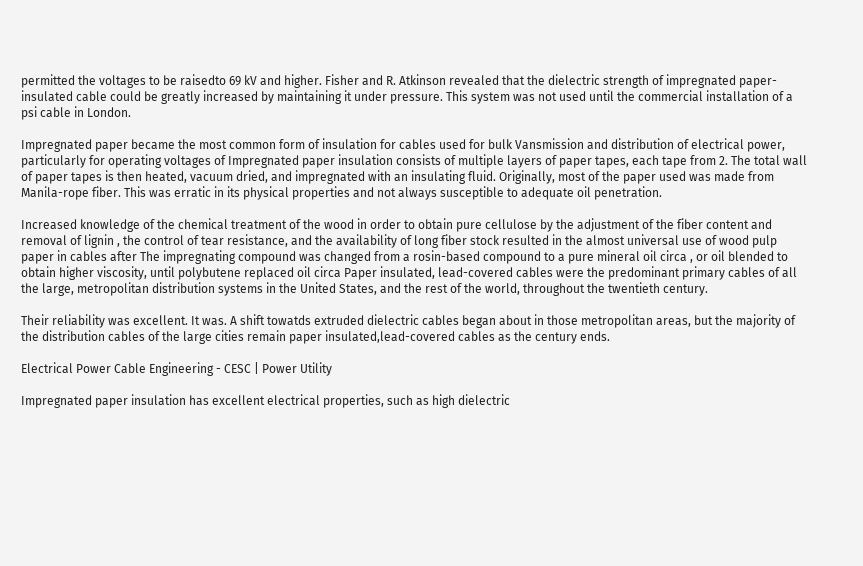permitted the voltages to be raisedto 69 kV and higher. Fisher and R. Atkinson revealed that the dielectric strength of impregnated paper-insulated cable could be greatly increased by maintaining it under pressure. This system was not used until the commercial installation of a psi cable in London.

Impregnated paper became the most common form of insulation for cables used for bulk Vansmission and distribution of electrical power, particularly for operating voltages of Impregnated paper insulation consists of multiple layers of paper tapes, each tape from 2. The total wall of paper tapes is then heated, vacuum dried, and impregnated with an insulating fluid. Originally, most of the paper used was made from Manila-rope fiber. This was erratic in its physical properties and not always susceptible to adequate oil penetration.

Increased knowledge of the chemical treatment of the wood in order to obtain pure cellulose by the adjustment of the fiber content and removal of lignin , the control of tear resistance, and the availability of long fiber stock resulted in the almost universal use of wood pulp paper in cables after The impregnating compound was changed from a rosin-based compound to a pure mineral oil circa , or oil blended to obtain higher viscosity, until polybutene replaced oil circa Paper insulated, lead-covered cables were the predominant primary cables of all the large, metropolitan distribution systems in the United States, and the rest of the world, throughout the twentieth century.

Their reliability was excellent. It was. A shift towatds extruded dielectric cables began about in those metropolitan areas, but the majority of the distribution cables of the large cities remain paper insulated,lead-covered cables as the century ends.

Electrical Power Cable Engineering - CESC | Power Utility

Impregnated paper insulation has excellent electrical properties, such as high dielectric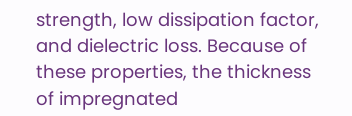strength, low dissipation factor, and dielectric loss. Because of these properties, the thickness of impregnated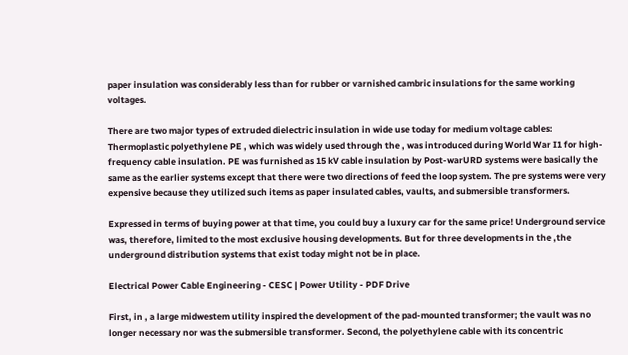paper insulation was considerably less than for rubber or varnished cambric insulations for the same working voltages.

There are two major types of extruded dielectric insulation in wide use today for medium voltage cables: Thermoplastic polyethylene PE , which was widely used through the , was introduced during World War I1 for high-frequency cable insulation. PE was furnished as 15 kV cable insulation by Post-warURD systems were basically the same as the earlier systems except that there were two directions of feed the loop system. The pre systems were very expensive because they utilized such items as paper insulated cables, vaults, and submersible transformers.

Expressed in terms of buying power at that time, you could buy a luxury car for the same price! Underground service was, therefore, limited to the most exclusive housing developments. But for three developments in the ,the underground distribution systems that exist today might not be in place.

Electrical Power Cable Engineering - CESC | Power Utility - PDF Drive

First, in , a large midwestem utility inspired the development of the pad-mounted transformer; the vault was no longer necessary nor was the submersible transformer. Second, the polyethylene cable with its concentric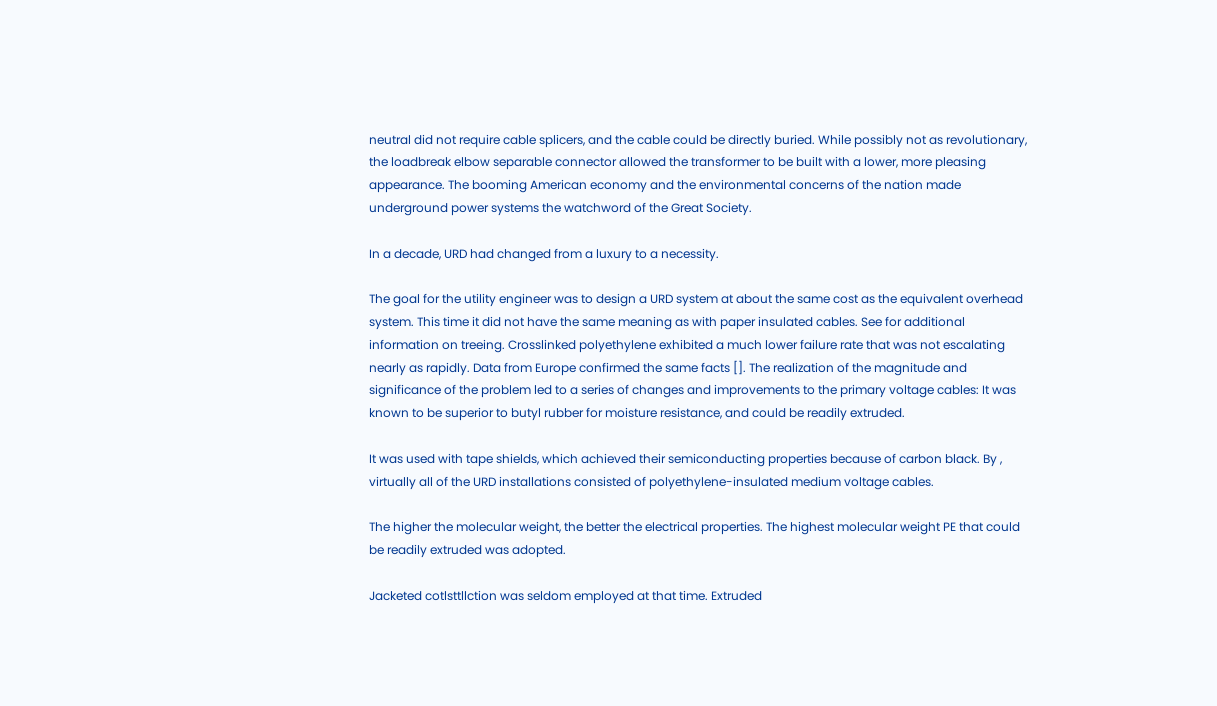neutral did not require cable splicers, and the cable could be directly buried. While possibly not as revolutionary, the loadbreak elbow separable connector allowed the transformer to be built with a lower, more pleasing appearance. The booming American economy and the environmental concerns of the nation made underground power systems the watchword of the Great Society.

In a decade, URD had changed from a luxury to a necessity.

The goal for the utility engineer was to design a URD system at about the same cost as the equivalent overhead system. This time it did not have the same meaning as with paper insulated cables. See for additional information on treeing. Crosslinked polyethylene exhibited a much lower failure rate that was not escalating nearly as rapidly. Data from Europe confirmed the same facts []. The realization of the magnitude and significance of the problem led to a series of changes and improvements to the primary voltage cables: It was known to be superior to butyl rubber for moisture resistance, and could be readily extruded.

It was used with tape shields, which achieved their semiconducting properties because of carbon black. By , virtually all of the URD installations consisted of polyethylene-insulated medium voltage cables.

The higher the molecular weight, the better the electrical properties. The highest molecular weight PE that could be readily extruded was adopted.

Jacketed cotlsttllction was seldom employed at that time. Extruded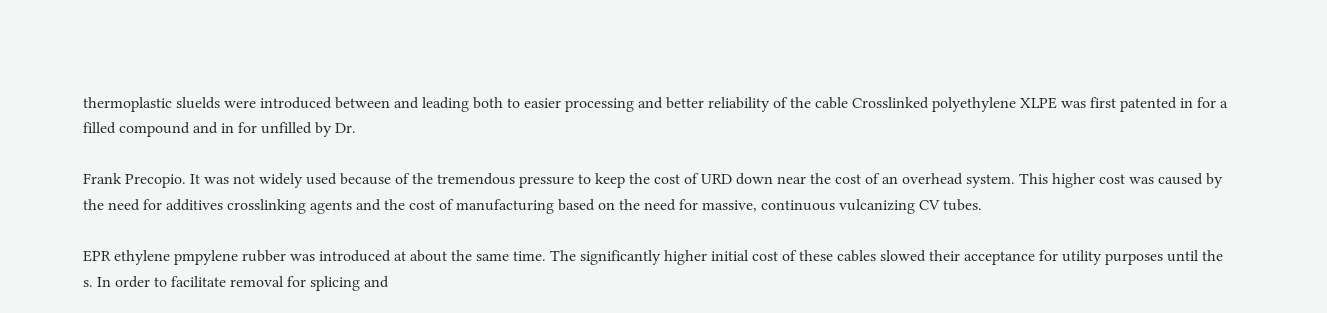thermoplastic sluelds were introduced between and leading both to easier processing and better reliability of the cable Crosslinked polyethylene XLPE was first patented in for a filled compound and in for unfilled by Dr.

Frank Precopio. It was not widely used because of the tremendous pressure to keep the cost of URD down near the cost of an overhead system. This higher cost was caused by the need for additives crosslinking agents and the cost of manufacturing based on the need for massive, continuous vulcanizing CV tubes.

EPR ethylene pmpylene rubber was introduced at about the same time. The significantly higher initial cost of these cables slowed their acceptance for utility purposes until the s. In order to facilitate removal for splicing and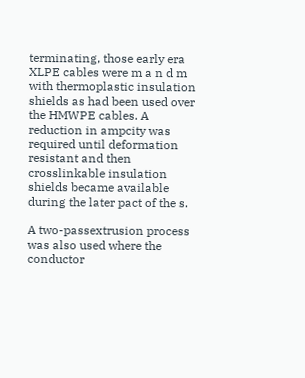terminating, those early era XLPE cables were m a n d m with thermoplastic insulation shields as had been used over the HMWPE cables. A reduction in ampcity was required until deformation resistant and then crosslinkable insulation shields became available during the later pact of the s.

A two-passextrusion process was also used where the conductor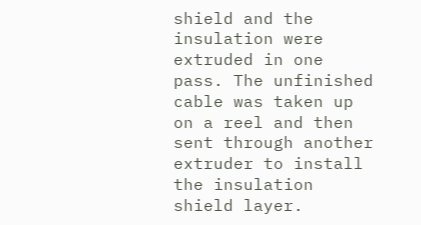shield and the insulation were extruded in one pass. The unfinished cable was taken up on a reel and then sent through another extruder to install the insulation shield layer.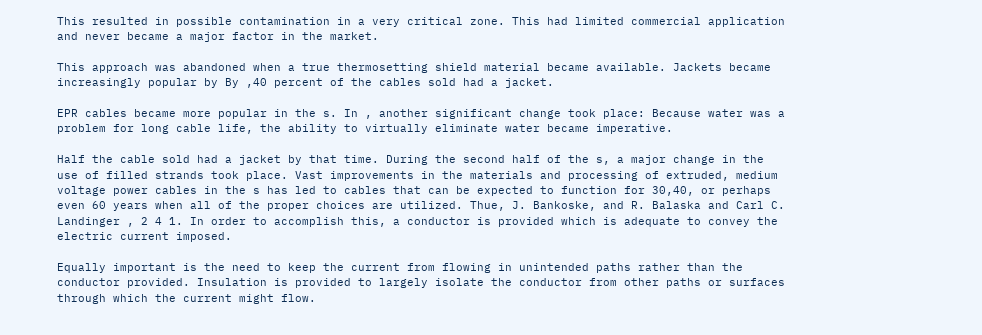This resulted in possible contamination in a very critical zone. This had limited commercial application and never became a major factor in the market.

This approach was abandoned when a true thermosetting shield material became available. Jackets became increasingly popular by By ,40 percent of the cables sold had a jacket.

EPR cables became more popular in the s. In , another significant change took place: Because water was a problem for long cable life, the ability to virtually eliminate water became imperative.

Half the cable sold had a jacket by that time. During the second half of the s, a major change in the use of filled strands took place. Vast improvements in the materials and processing of extruded, medium voltage power cables in the s has led to cables that can be expected to function for 30,40, or perhaps even 60 years when all of the proper choices are utilized. Thue, J. Bankoske, and R. Balaska and Carl C. Landinger , 2 4 1. In order to accomplish this, a conductor is provided which is adequate to convey the electric current imposed.

Equally important is the need to keep the current from flowing in unintended paths rather than the conductor provided. Insulation is provided to largely isolate the conductor from other paths or surfaces through which the current might flow.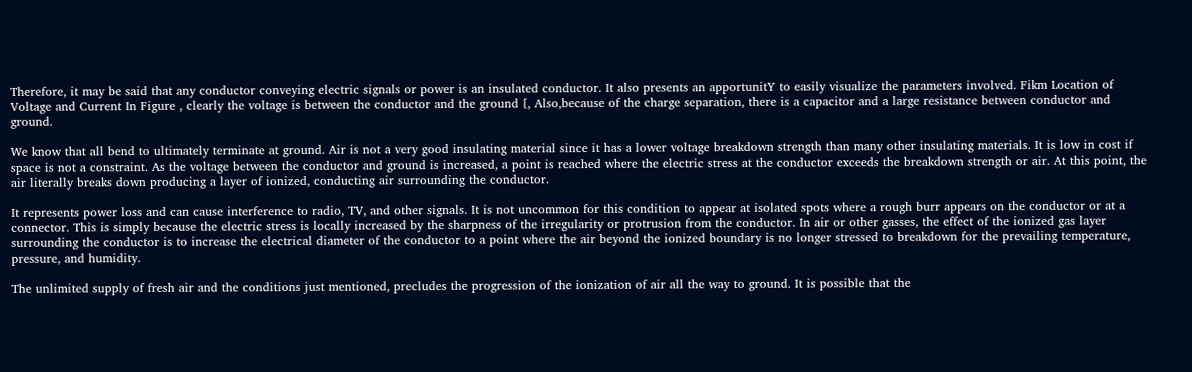Therefore, it may be said that any conductor conveying electric signals or power is an insulated conductor. It also presents an apportunitY to easily visualize the parameters involved. Fikm Location of Voltage and Current In Figure , clearly the voltage is between the conductor and the ground [, Also,because of the charge separation, there is a capacitor and a large resistance between conductor and ground.

We know that all bend to ultimately terminate at ground. Air is not a very good insulating material since it has a lower voltage breakdown strength than many other insulating materials. It is low in cost if space is not a constraint. As the voltage between the conductor and ground is increased, a point is reached where the electric stress at the conductor exceeds the breakdown strength or air. At this point, the air literally breaks down producing a layer of ionized, conducting air surrounding the conductor.

It represents power loss and can cause interference to radio, TV, and other signals. It is not uncommon for this condition to appear at isolated spots where a rough burr appears on the conductor or at a connector. This is simply because the electric stress is locally increased by the sharpness of the irregularity or protrusion from the conductor. In air or other gasses, the effect of the ionized gas layer surrounding the conductor is to increase the electrical diameter of the conductor to a point where the air beyond the ionized boundary is no longer stressed to breakdown for the prevailing temperature, pressure, and humidity.

The unlimited supply of fresh air and the conditions just mentioned, precludes the progression of the ionization of air all the way to ground. It is possible that the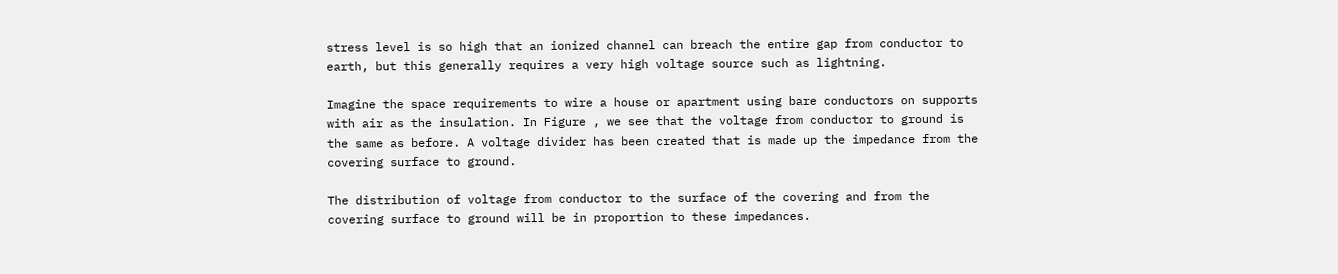stress level is so high that an ionized channel can breach the entire gap from conductor to earth, but this generally requires a very high voltage source such as lightning.

Imagine the space requirements to wire a house or apartment using bare conductors on supports with air as the insulation. In Figure , we see that the voltage from conductor to ground is the same as before. A voltage divider has been created that is made up the impedance from the covering surface to ground.

The distribution of voltage from conductor to the surface of the covering and from the covering surface to ground will be in proportion to these impedances.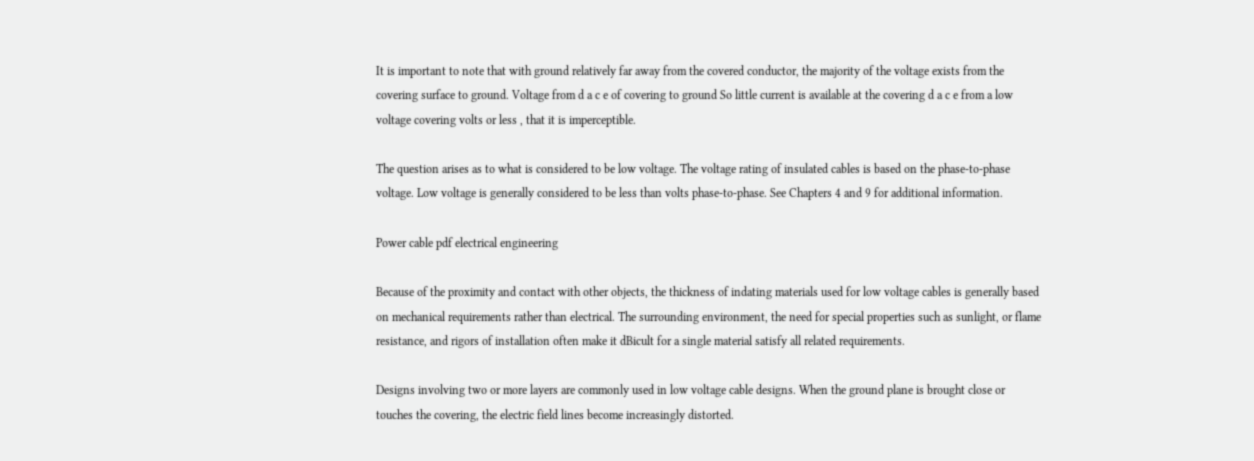It is important to note that with ground relatively far away from the covered conductor, the majority of the voltage exists from the covering surface to ground. Voltage from d a c e of covering to ground So little current is available at the covering d a c e from a low voltage covering volts or less , that it is imperceptible.

The question arises as to what is considered to be low voltage. The voltage rating of insulated cables is based on the phase-to-phase voltage. Low voltage is generally considered to be less than volts phase-to-phase. See Chapters 4 and 9 for additional information.

Power cable pdf electrical engineering

Because of the proximity and contact with other objects, the thickness of indating materials used for low voltage cables is generally based on mechanical requirements rather than electrical. The surrounding environment, the need for special properties such as sunlight, or flame resistance, and rigors of installation often make it dBicult for a single material satisfy all related requirements.

Designs involving two or more layers are commonly used in low voltage cable designs. When the ground plane is brought close or touches the covering, the electric field lines become increasingly distorted.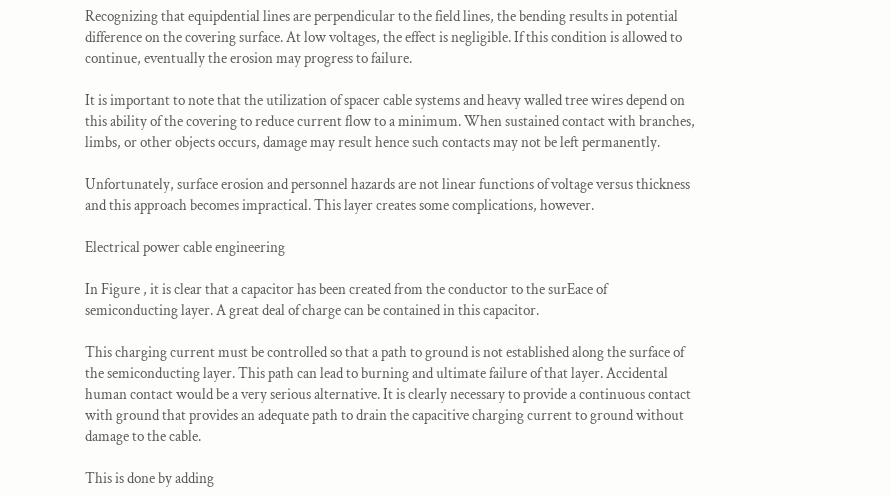Recognizing that equipdential lines are perpendicular to the field lines, the bending results in potential difference on the covering surface. At low voltages, the effect is negligible. If this condition is allowed to continue, eventually the erosion may progress to failure.

It is important to note that the utilization of spacer cable systems and heavy walled tree wires depend on this ability of the covering to reduce current flow to a minimum. When sustained contact with branches, limbs, or other objects occurs, damage may result hence such contacts may not be left permanently.

Unfortunately, surface erosion and personnel hazards are not linear functions of voltage versus thickness and this approach becomes impractical. This layer creates some complications, however.

Electrical power cable engineering

In Figure , it is clear that a capacitor has been created from the conductor to the surEace of semiconducting layer. A great deal of charge can be contained in this capacitor.

This charging current must be controlled so that a path to ground is not established along the surface of the semiconducting layer. This path can lead to burning and ultimate failure of that layer. Accidental human contact would be a very serious alternative. It is clearly necessary to provide a continuous contact with ground that provides an adequate path to drain the capacitive charging current to ground without damage to the cable.

This is done by adding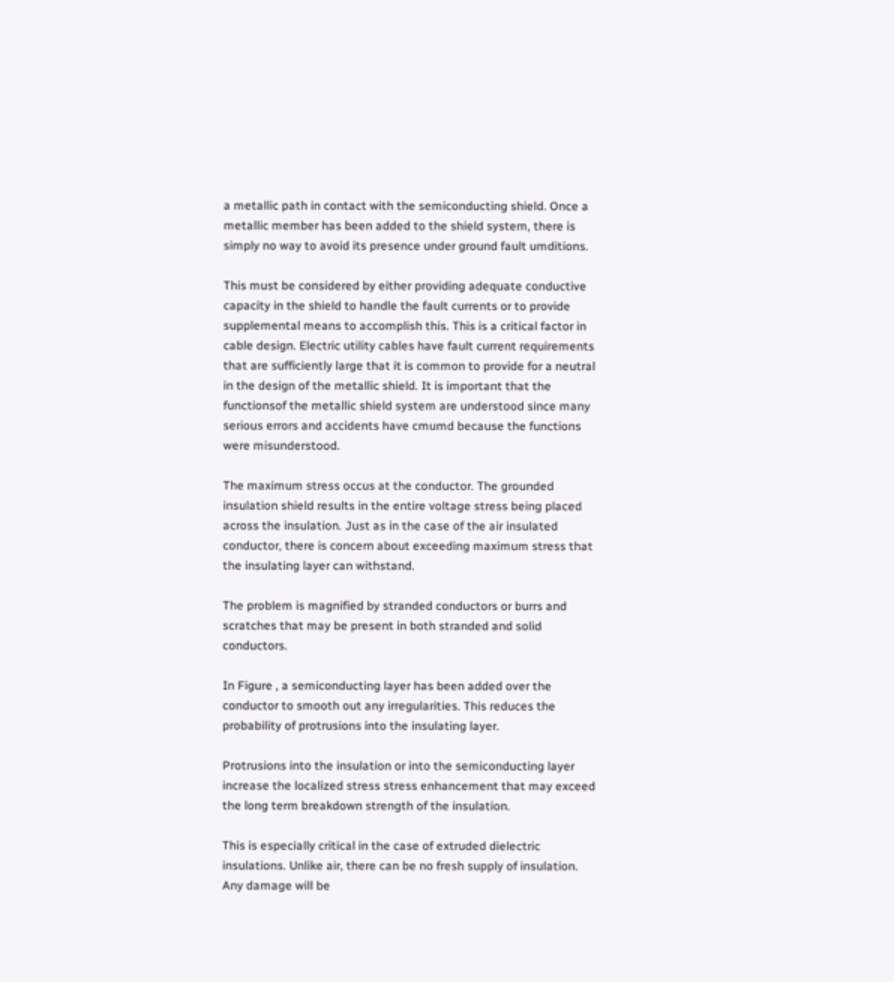a metallic path in contact with the semiconducting shield. Once a metallic member has been added to the shield system, there is simply no way to avoid its presence under ground fault umditions.

This must be considered by either providing adequate conductive capacity in the shield to handle the fault currents or to provide supplemental means to accomplish this. This is a critical factor in cable design. Electric utility cables have fault current requirements that are sufficiently large that it is common to provide for a neutral in the design of the metallic shield. It is important that the functionsof the metallic shield system are understood since many serious errors and accidents have cmumd because the functions were misunderstood.

The maximum stress occus at the conductor. The grounded insulation shield results in the entire voltage stress being placed across the insulation. Just as in the case of the air insulated conductor, there is concern about exceeding maximum stress that the insulating layer can withstand.

The problem is magnified by stranded conductors or burrs and scratches that may be present in both stranded and solid conductors.

In Figure , a semiconducting layer has been added over the conductor to smooth out any irregularities. This reduces the probability of protrusions into the insulating layer.

Protrusions into the insulation or into the semiconducting layer increase the localized stress stress enhancement that may exceed the long term breakdown strength of the insulation.

This is especially critical in the case of extruded dielectric insulations. Unlike air, there can be no fresh supply of insulation. Any damage will be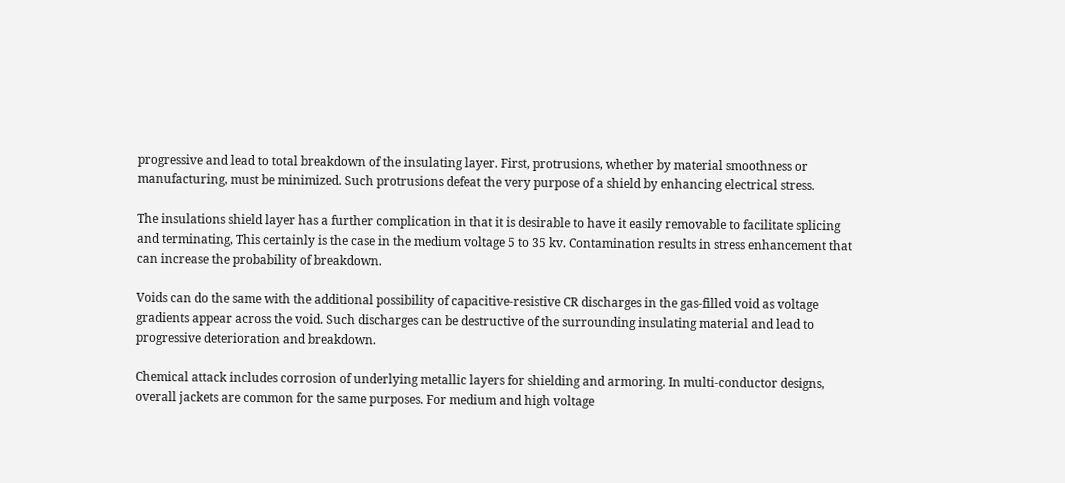progressive and lead to total breakdown of the insulating layer. First, protrusions, whether by material smoothness or manufacturing, must be minimized. Such protrusions defeat the very purpose of a shield by enhancing electrical stress.

The insulations shield layer has a further complication in that it is desirable to have it easily removable to facilitate splicing and terminating, This certainly is the case in the medium voltage 5 to 35 kv. Contamination results in stress enhancement that can increase the probability of breakdown.

Voids can do the same with the additional possibility of capacitive-resistive CR discharges in the gas-filled void as voltage gradients appear across the void. Such discharges can be destructive of the surrounding insulating material and lead to progressive deterioration and breakdown.

Chemical attack includes corrosion of underlying metallic layers for shielding and armoring. In multi-conductor designs, overall jackets are common for the same purposes. For medium and high voltage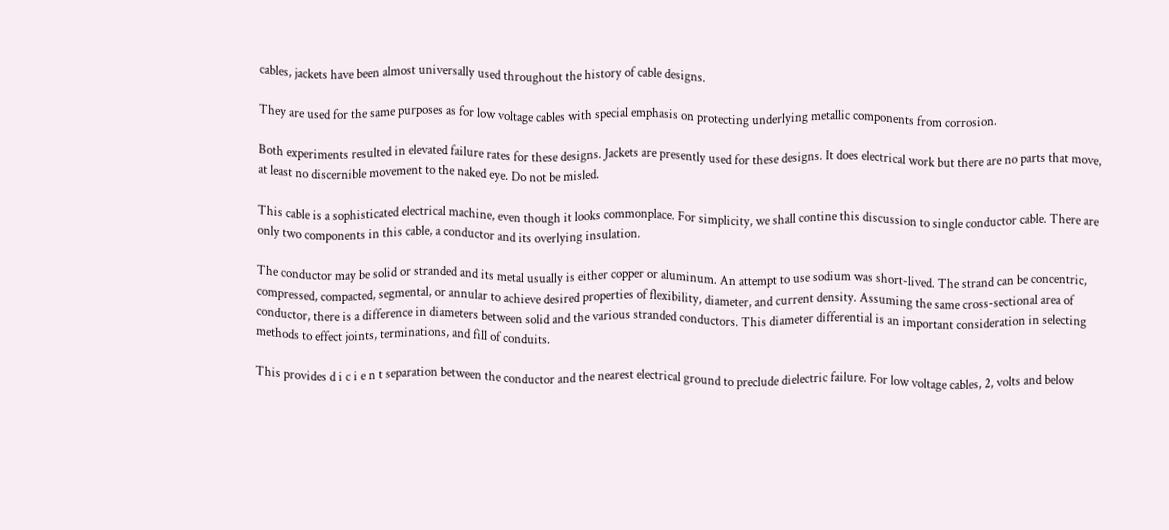cables, jackets have been almost universally used throughout the history of cable designs.

They are used for the same purposes as for low voltage cables with special emphasis on protecting underlying metallic components from corrosion.

Both experiments resulted in elevated failure rates for these designs. Jackets are presently used for these designs. It does electrical work but there are no parts that move, at least no discernible movement to the naked eye. Do not be misled.

This cable is a sophisticated electrical machine, even though it looks commonplace. For simplicity, we shall contine this discussion to single conductor cable. There are only two components in this cable, a conductor and its overlying insulation.

The conductor may be solid or stranded and its metal usually is either copper or aluminum. An attempt to use sodium was short-lived. The strand can be concentric, compressed, compacted, segmental, or annular to achieve desired properties of flexibility, diameter, and current density. Assuming the same cross-sectional area of conductor, there is a difference in diameters between solid and the various stranded conductors. This diameter differential is an important consideration in selecting methods to effect joints, terminations, and fill of conduits.

This provides d i c i e n t separation between the conductor and the nearest electrical ground to preclude dielectric failure. For low voltage cables, 2, volts and below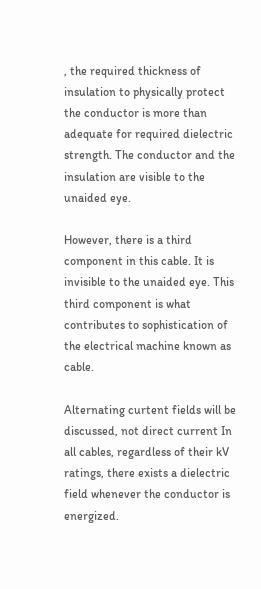, the required thickness of insulation to physically protect the conductor is more than adequate for required dielectric strength. The conductor and the insulation are visible to the unaided eye.

However, there is a third component in this cable. It is invisible to the unaided eye. This third component is what contributes to sophistication of the electrical machine known as cable.

Alternating curtent fields will be discussed, not direct current In all cables, regardless of their kV ratings, there exists a dielectric field whenever the conductor is energized.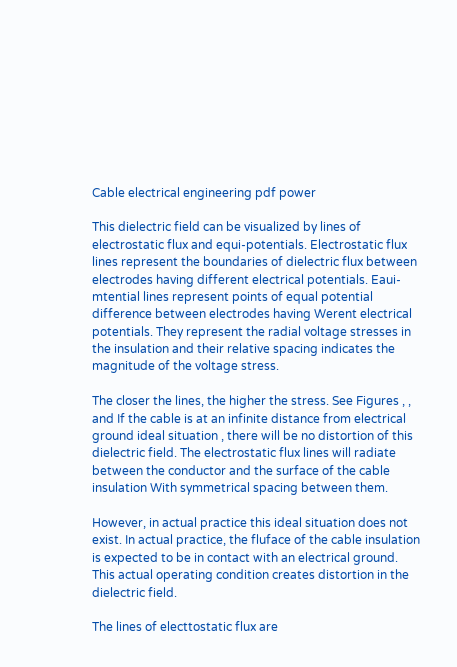Cable electrical engineering pdf power

This dielectric field can be visualized by lines of electrostatic flux and equi-potentials. Electrostatic flux lines represent the boundaries of dielectric flux between electrodes having different electrical potentials. Eaui-mtential lines represent points of equal potential difference between electrodes having Werent electrical potentials. They represent the radial voltage stresses in the insulation and their relative spacing indicates the magnitude of the voltage stress.

The closer the lines, the higher the stress. See Figures , , and If the cable is at an infinite distance from electrical ground ideal situation , there will be no distortion of this dielectric field. The electrostatic flux lines will radiate between the conductor and the surface of the cable insulation With symmetrical spacing between them.

However, in actual practice this ideal situation does not exist. In actual practice, the fluface of the cable insulation is expected to be in contact with an electrical ground. This actual operating condition creates distortion in the dielectric field.

The lines of electtostatic flux are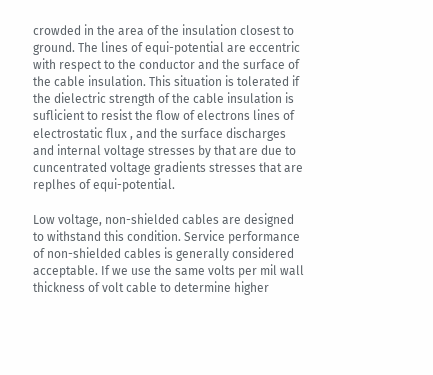crowded in the area of the insulation closest to ground. The lines of equi-potential are eccentric with respect to the conductor and the surface of the cable insulation. This situation is tolerated if the dielectric strength of the cable insulation is suflicient to resist the flow of electrons lines of electrostatic flux , and the surface discharges and internal voltage stresses by that are due to cuncentrated voltage gradients stresses that are replhes of equi-potential.

Low voltage, non-shielded cables are designed to withstand this condition. Service performance of non-shielded cables is generally considered acceptable. If we use the same volts per mil wall thickness of volt cable to determine higher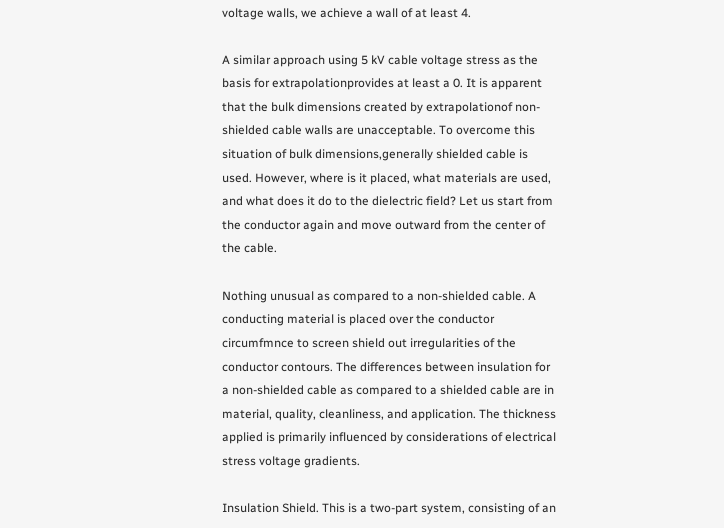voltage walls, we achieve a wall of at least 4.

A similar approach using 5 kV cable voltage stress as the basis for extrapolationprovides at least a 0. It is apparent that the bulk dimensions created by extrapolationof non-shielded cable walls are unacceptable. To overcome this situation of bulk dimensions,generally shielded cable is used. However, where is it placed, what materials are used, and what does it do to the dielectric field? Let us start from the conductor again and move outward from the center of the cable.

Nothing unusual as compared to a non-shielded cable. A conducting material is placed over the conductor circumfmnce to screen shield out irregularities of the conductor contours. The differences between insulation for a non-shielded cable as compared to a shielded cable are in material, quality, cleanliness, and application. The thickness applied is primarily influenced by considerations of electrical stress voltage gradients.

Insulation Shield. This is a two-part system, consisting of an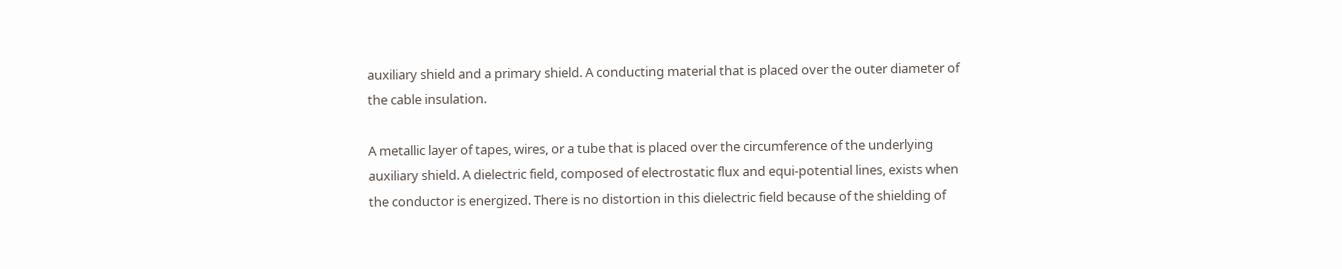auxiliary shield and a primary shield. A conducting material that is placed over the outer diameter of the cable insulation.

A metallic layer of tapes, wires, or a tube that is placed over the circumference of the underlying auxiliary shield. A dielectric field, composed of electrostatic flux and equi-potential lines, exists when the conductor is energized. There is no distortion in this dielectric field because of the shielding of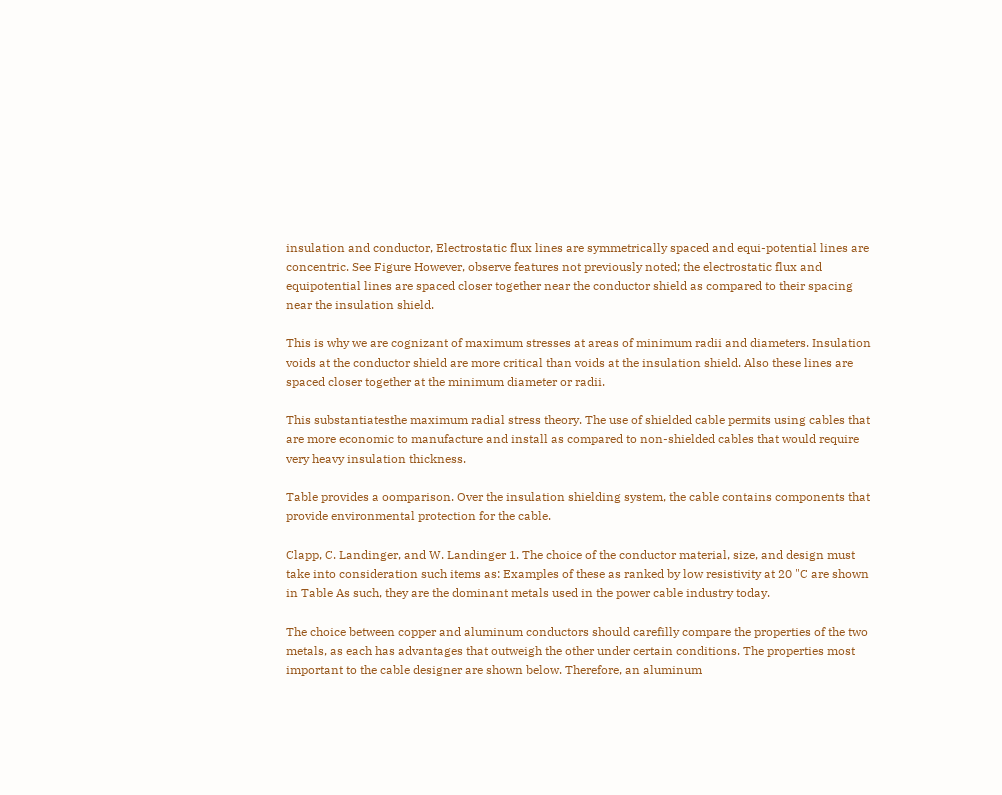insulation and conductor, Electrostatic flux lines are symmetrically spaced and equi-potential lines are concentric. See Figure However, observe features not previously noted; the electrostatic flux and equipotential lines are spaced closer together near the conductor shield as compared to their spacing near the insulation shield.

This is why we are cognizant of maximum stresses at areas of minimum radii and diameters. Insulation voids at the conductor shield are more critical than voids at the insulation shield. Also these lines are spaced closer together at the minimum diameter or radii.

This substantiatesthe maximum radial stress theory. The use of shielded cable permits using cables that are more economic to manufacture and install as compared to non-shielded cables that would require very heavy insulation thickness.

Table provides a oomparison. Over the insulation shielding system, the cable contains components that provide environmental protection for the cable.

Clapp, C. Landinger, and W. Landinger 1. The choice of the conductor material, size, and design must take into consideration such items as: Examples of these as ranked by low resistivity at 20 "C are shown in Table As such, they are the dominant metals used in the power cable industry today.

The choice between copper and aluminum conductors should carefilly compare the properties of the two metals, as each has advantages that outweigh the other under certain conditions. The properties most important to the cable designer are shown below. Therefore, an aluminum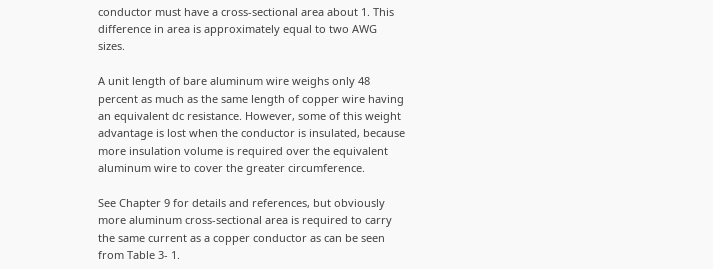conductor must have a cross-sectional area about 1. This difference in area is approximately equal to two AWG sizes.

A unit length of bare aluminum wire weighs only 48 percent as much as the same length of copper wire having an equivalent dc resistance. However, some of this weight advantage is lost when the conductor is insulated, because more insulation volume is required over the equivalent aluminum wire to cover the greater circumference.

See Chapter 9 for details and references, but obviously more aluminum cross-sectional area is required to carry the same current as a copper conductor as can be seen from Table 3- 1.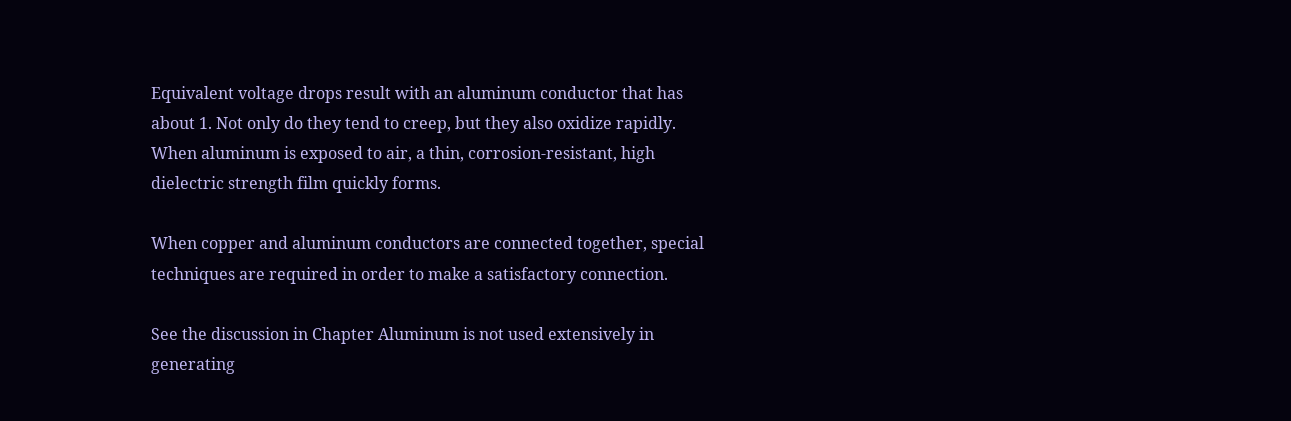Equivalent voltage drops result with an aluminum conductor that has about 1. Not only do they tend to creep, but they also oxidize rapidly. When aluminum is exposed to air, a thin, corrosion-resistant, high dielectric strength film quickly forms.

When copper and aluminum conductors are connected together, special techniques are required in order to make a satisfactory connection.

See the discussion in Chapter Aluminum is not used extensively in generating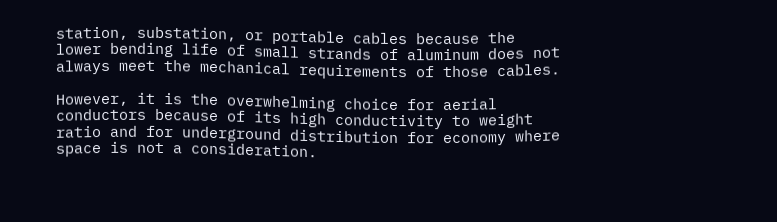station, substation, or portable cables because the lower bending life of small strands of aluminum does not always meet the mechanical requirements of those cables.

However, it is the overwhelming choice for aerial conductors because of its high conductivity to weight ratio and for underground distribution for economy where space is not a consideration.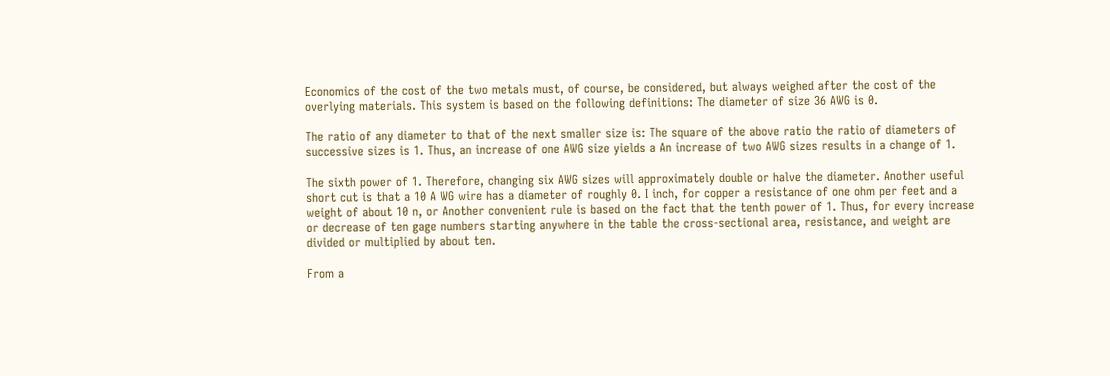Economics of the cost of the two metals must, of course, be considered, but always weighed after the cost of the overlying materials. This system is based on the following definitions: The diameter of size 36 AWG is 0.

The ratio of any diameter to that of the next smaller size is: The square of the above ratio the ratio of diameters of successive sizes is 1. Thus, an increase of one AWG size yields a An increase of two AWG sizes results in a change of 1.

The sixth power of 1. Therefore, changing six AWG sizes will approximately double or halve the diameter. Another useful short cut is that a 10 A WG wire has a diameter of roughly 0. I inch, for copper a resistance of one ohm per feet and a weight of about 10 n, or Another convenient rule is based on the fact that the tenth power of 1. Thus, for every increase or decrease of ten gage numbers starting anywhere in the table the cross-sectional area, resistance, and weight are divided or multiplied by about ten.

From a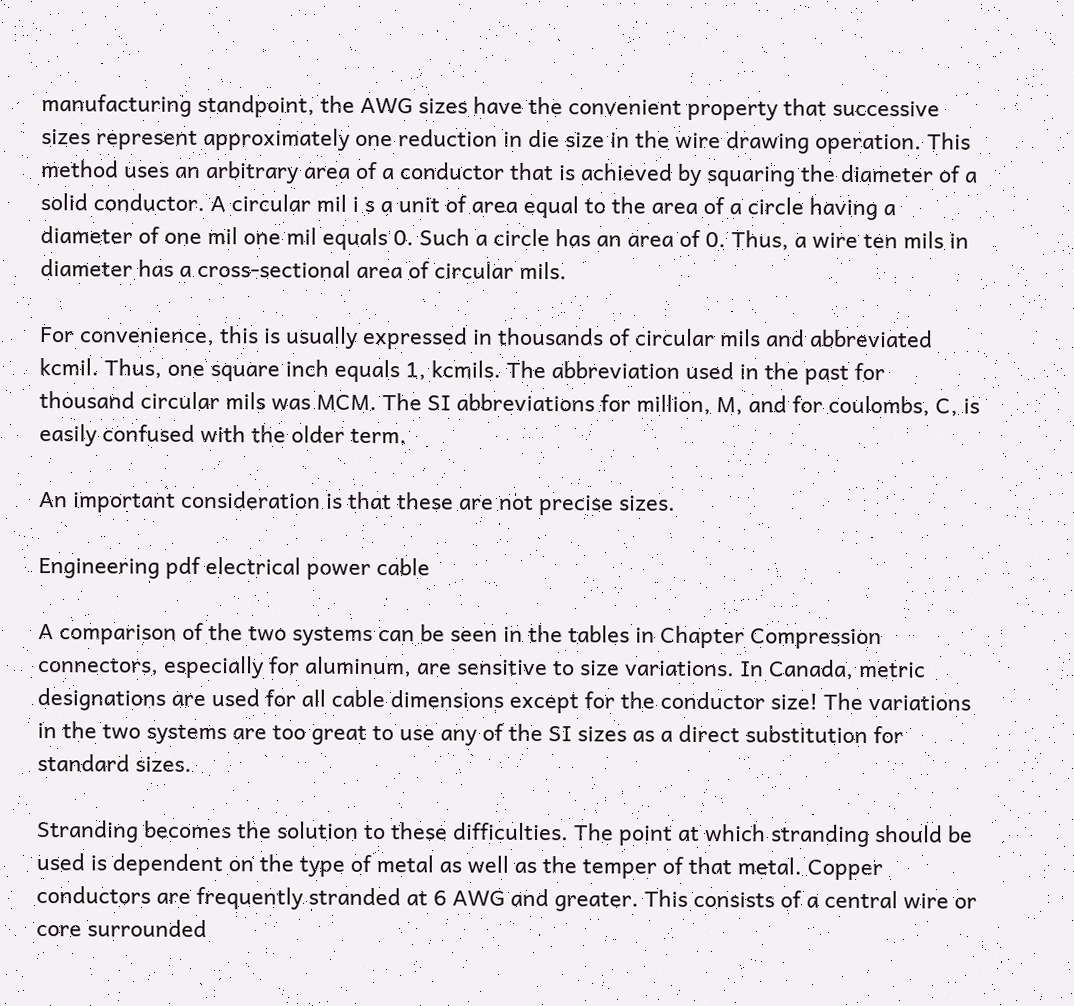manufacturing standpoint, the AWG sizes have the convenient property that successive sizes represent approximately one reduction in die size in the wire drawing operation. This method uses an arbitrary area of a conductor that is achieved by squaring the diameter of a solid conductor. A circular mil i s a unit of area equal to the area of a circle having a diameter of one mil one mil equals 0. Such a circle has an area of 0. Thus, a wire ten mils in diameter has a cross-sectional area of circular mils.

For convenience, this is usually expressed in thousands of circular mils and abbreviated kcmil. Thus, one square inch equals 1, kcmils. The abbreviation used in the past for thousand circular mils was MCM. The SI abbreviations for million, M, and for coulombs, C, is easily confused with the older term.

An important consideration is that these are not precise sizes.

Engineering pdf electrical power cable

A comparison of the two systems can be seen in the tables in Chapter Compression connectors, especially for aluminum, are sensitive to size variations. In Canada, metric designations are used for all cable dimensions except for the conductor size! The variations in the two systems are too great to use any of the SI sizes as a direct substitution for standard sizes.

Stranding becomes the solution to these difficulties. The point at which stranding should be used is dependent on the type of metal as well as the temper of that metal. Copper conductors are frequently stranded at 6 AWG and greater. This consists of a central wire or core surrounded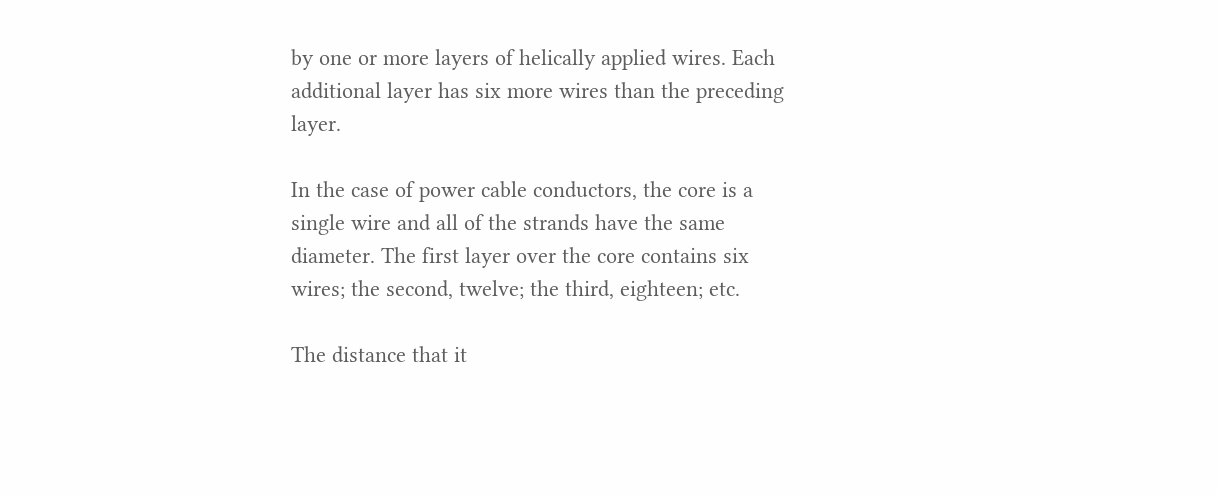by one or more layers of helically applied wires. Each additional layer has six more wires than the preceding layer.

In the case of power cable conductors, the core is a single wire and all of the strands have the same diameter. The first layer over the core contains six wires; the second, twelve; the third, eighteen; etc.

The distance that it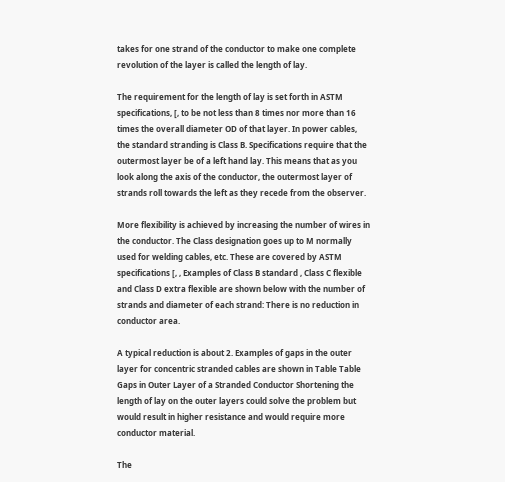takes for one strand of the conductor to make one complete revolution of the layer is called the length of lay.

The requirement for the length of lay is set forth in ASTM specifications, [, to be not less than 8 times nor more than 16 times the overall diameter OD of that layer. In power cables, the standard stranding is Class B. Specifications require that the outermost layer be of a left hand lay. This means that as you look along the axis of the conductor, the outermost layer of strands roll towards the left as they recede from the observer.

More flexibility is achieved by increasing the number of wires in the conductor. The Class designation goes up to M normally used for welding cables, etc. These are covered by ASTM specifications [, , Examples of Class B standard , Class C flexible and Class D extra flexible are shown below with the number of strands and diameter of each strand: There is no reduction in conductor area.

A typical reduction is about 2. Examples of gaps in the outer layer for concentric stranded cables are shown in Table Table Gaps in Outer Layer of a Stranded Conductor Shortening the length of lay on the outer layers could solve the problem but would result in higher resistance and would require more conductor material.

The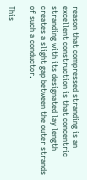reason that compressed stranding is an excellent construction is that concentric stranding with its designated lay length creates a slight gap between the outer strands of such a conductor.

This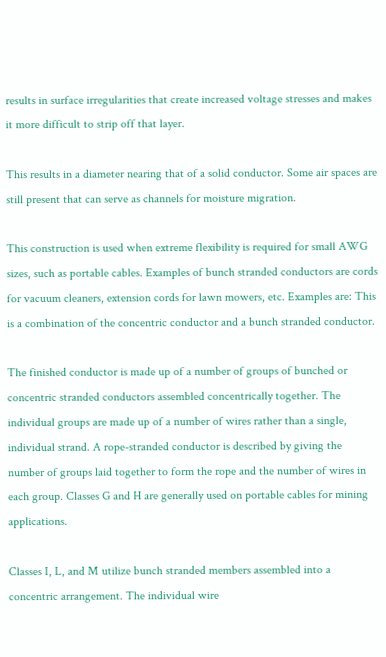results in surface irregularities that create increased voltage stresses and makes it more difficult to strip off that layer.

This results in a diameter nearing that of a solid conductor. Some air spaces are still present that can serve as channels for moisture migration.

This construction is used when extreme flexibility is required for small AWG sizes, such as portable cables. Examples of bunch stranded conductors are cords for vacuum cleaners, extension cords for lawn mowers, etc. Examples are: This is a combination of the concentric conductor and a bunch stranded conductor.

The finished conductor is made up of a number of groups of bunched or concentric stranded conductors assembled concentrically together. The individual groups are made up of a number of wires rather than a single, individual strand. A rope-stranded conductor is described by giving the number of groups laid together to form the rope and the number of wires in each group. Classes G and H are generally used on portable cables for mining applications.

Classes I, L, and M utilize bunch stranded members assembled into a concentric arrangement. The individual wire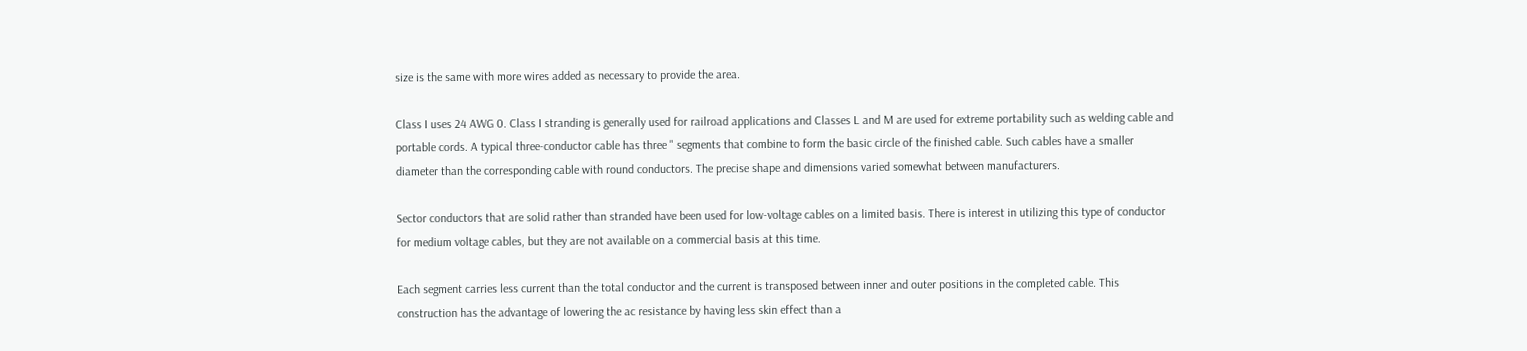size is the same with more wires added as necessary to provide the area.

Class I uses 24 AWG 0. Class I stranding is generally used for railroad applications and Classes L and M are used for extreme portability such as welding cable and portable cords. A typical three-conductor cable has three " segments that combine to form the basic circle of the finished cable. Such cables have a smaller diameter than the corresponding cable with round conductors. The precise shape and dimensions varied somewhat between manufacturers.

Sector conductors that are solid rather than stranded have been used for low-voltage cables on a limited basis. There is interest in utilizing this type of conductor for medium voltage cables, but they are not available on a commercial basis at this time.

Each segment carries less current than the total conductor and the current is transposed between inner and outer positions in the completed cable. This construction has the advantage of lowering the ac resistance by having less skin effect than a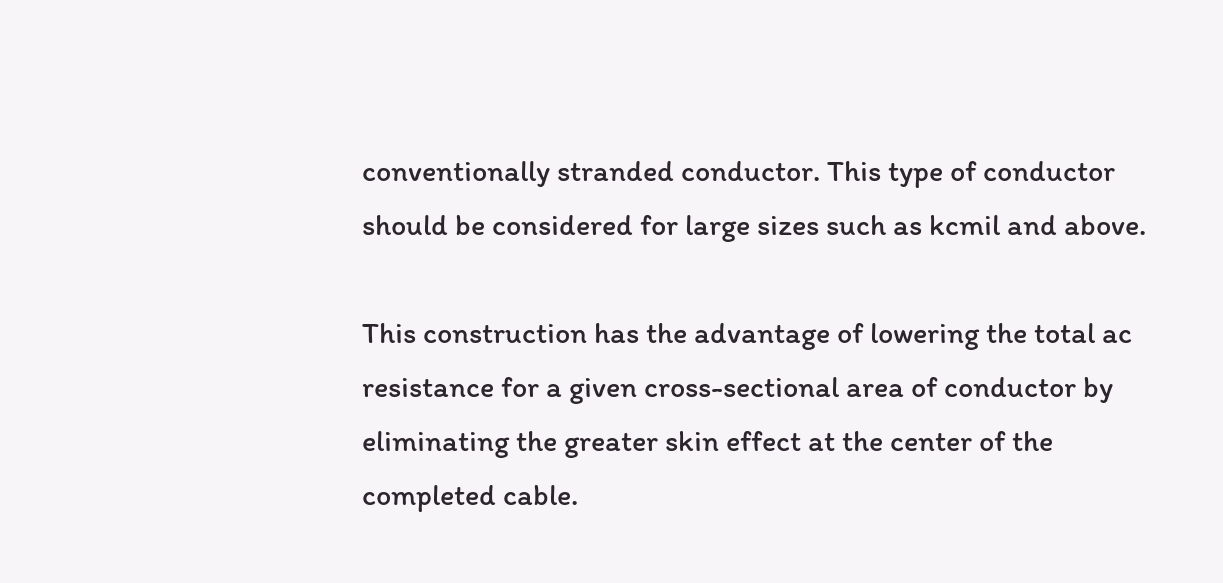conventionally stranded conductor. This type of conductor should be considered for large sizes such as kcmil and above.

This construction has the advantage of lowering the total ac resistance for a given cross-sectional area of conductor by eliminating the greater skin effect at the center of the completed cable.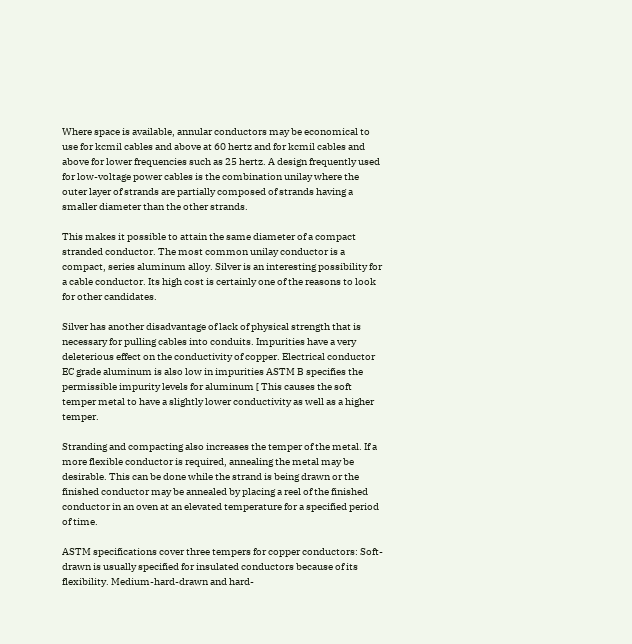Where space is available, annular conductors may be economical to use for kcmil cables and above at 60 hertz and for kcmil cables and above for lower frequencies such as 25 hertz. A design frequently used for low-voltage power cables is the combination unilay where the outer layer of strands are partially composed of strands having a smaller diameter than the other strands.

This makes it possible to attain the same diameter of a compact stranded conductor. The most common unilay conductor is a compact, series aluminum alloy. Silver is an interesting possibility for a cable conductor. Its high cost is certainly one of the reasons to look for other candidates.

Silver has another disadvantage of lack of physical strength that is necessary for pulling cables into conduits. Impurities have a very deleterious effect on the conductivity of copper. Electrical conductor EC grade aluminum is also low in impurities ASTM B specifies the permissible impurity levels for aluminum [ This causes the soft temper metal to have a slightly lower conductivity as well as a higher temper.

Stranding and compacting also increases the temper of the metal. If a more flexible conductor is required, annealing the metal may be desirable. This can be done while the strand is being drawn or the finished conductor may be annealed by placing a reel of the finished conductor in an oven at an elevated temperature for a specified period of time.

ASTM specifications cover three tempers for copper conductors: Soft-drawn is usually specified for insulated conductors because of its flexibility. Medium-hard-drawn and hard-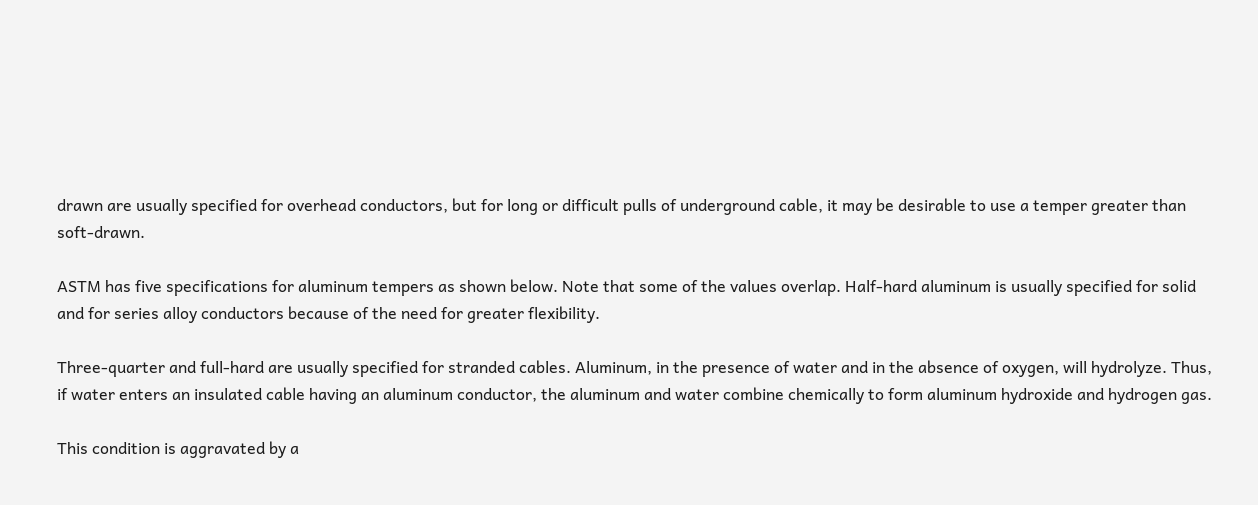drawn are usually specified for overhead conductors, but for long or difficult pulls of underground cable, it may be desirable to use a temper greater than soft-drawn.

ASTM has five specifications for aluminum tempers as shown below. Note that some of the values overlap. Half-hard aluminum is usually specified for solid and for series alloy conductors because of the need for greater flexibility.

Three-quarter and full-hard are usually specified for stranded cables. Aluminum, in the presence of water and in the absence of oxygen, will hydrolyze. Thus, if water enters an insulated cable having an aluminum conductor, the aluminum and water combine chemically to form aluminum hydroxide and hydrogen gas.

This condition is aggravated by a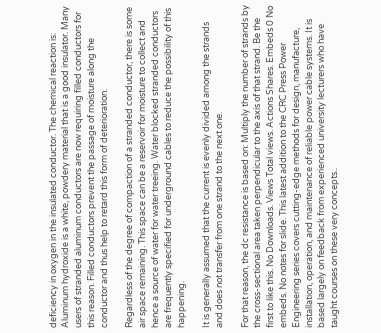deficiency in oxygen in the insulated conductor. The chemical reaction is: Aluminum hydroxide is a white, powdery material that is a good insulator. Many users of stranded aluminum conductors are now requiring filled conductors for this reason. Filled conductors prevent the passage of moisture along the conductor and thus help to retard this form of deterioration.

Regardless of the degree of compaction of a stranded conductor, there is some air space remaining. This space can be a reservoir for moisture to collect and hence a source of water for water treeing. Water blocked stranded conductors are frequently specified for underground cables to reduce the possibility of this happening.

It is generally assumed that the current is evenly divided among the strands and does not transfer from one strand to the next one.

For that reason, the dc resistance is based on: Multiply the number of strands by the cross-sectional area taken perpendicular to the axis of that strand. Be the first to like this. No Downloads. Views Total views. Actions Shares. Embeds 0 No embeds. No notes for slide. This latest addition to the CRC Press Power Engineering series covers cutting-edge methods for design, manufacture, installation, operation, and maintenance of reliable power cable systems. It is based largely on feedback from experienced university lecturers who have taught courses on these very concepts..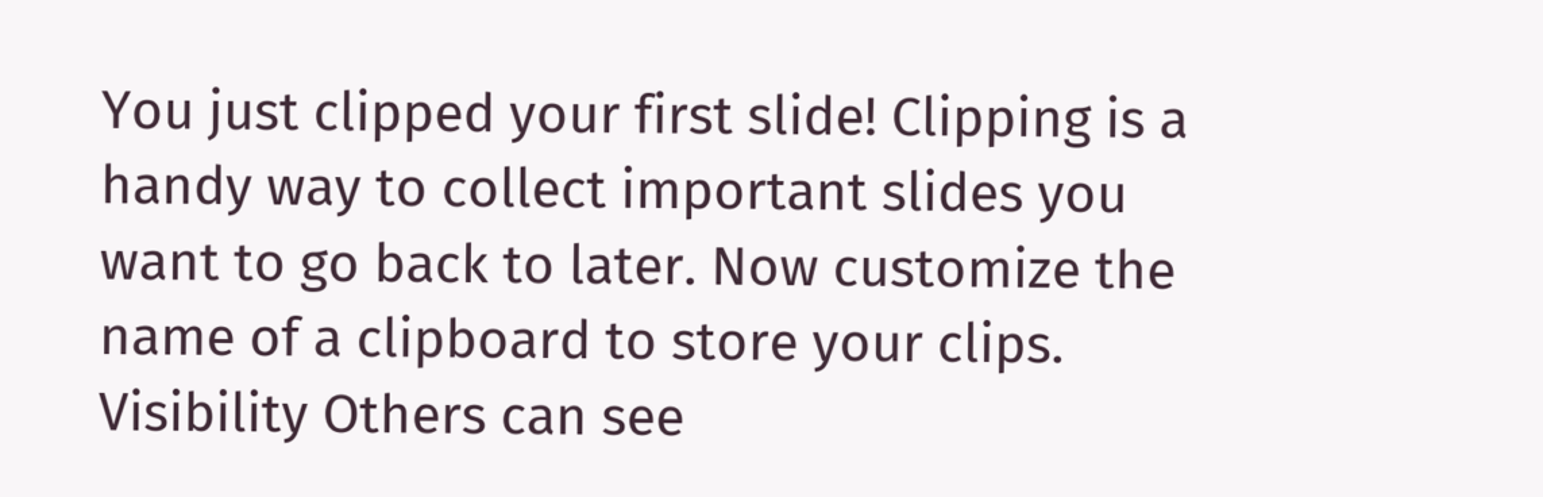You just clipped your first slide! Clipping is a handy way to collect important slides you want to go back to later. Now customize the name of a clipboard to store your clips. Visibility Others can see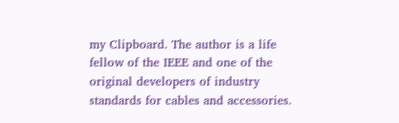my Clipboard. The author is a life fellow of the IEEE and one of the original developers of industry standards for cables and accessories.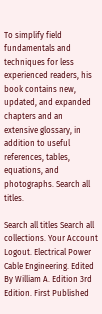To simplify field fundamentals and techniques for less experienced readers, his book contains new, updated, and expanded chapters and an extensive glossary, in addition to useful references, tables, equations, and photographs. Search all titles.

Search all titles Search all collections. Your Account Logout. Electrical Power Cable Engineering. Edited By William A. Edition 3rd Edition. First Published